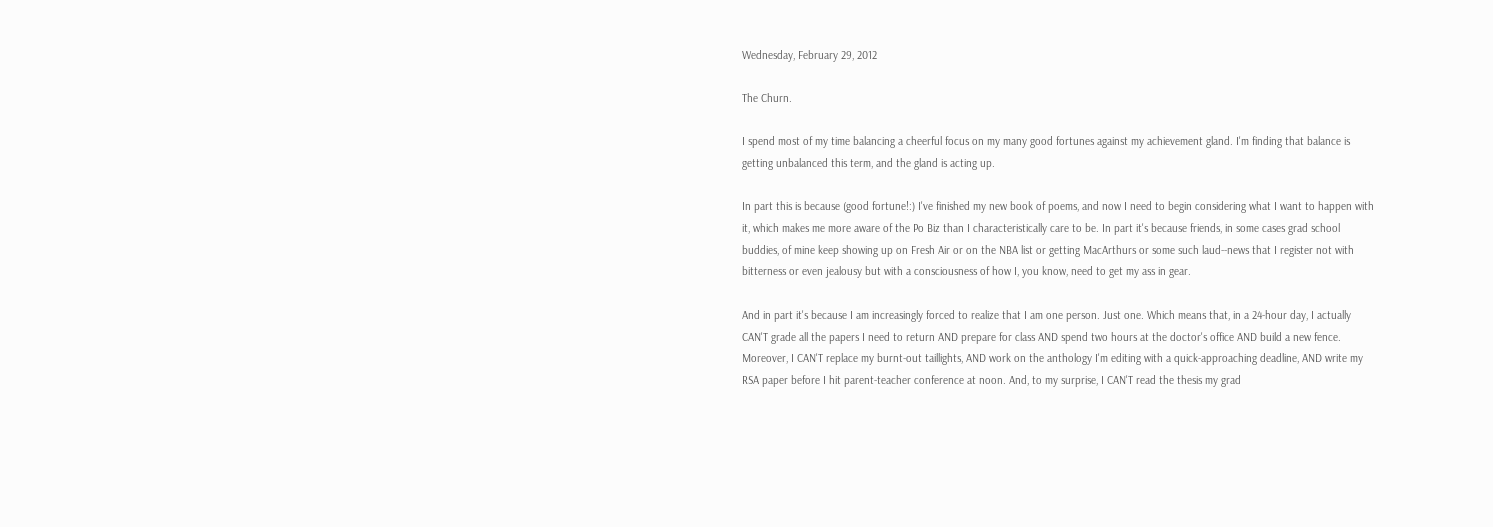Wednesday, February 29, 2012

The Churn.

I spend most of my time balancing a cheerful focus on my many good fortunes against my achievement gland. I'm finding that balance is getting unbalanced this term, and the gland is acting up.

In part this is because (good fortune!:) I've finished my new book of poems, and now I need to begin considering what I want to happen with it, which makes me more aware of the Po Biz than I characteristically care to be. In part it's because friends, in some cases grad school buddies, of mine keep showing up on Fresh Air or on the NBA list or getting MacArthurs or some such laud--news that I register not with bitterness or even jealousy but with a consciousness of how I, you know, need to get my ass in gear.

And in part it's because I am increasingly forced to realize that I am one person. Just one. Which means that, in a 24-hour day, I actually CAN'T grade all the papers I need to return AND prepare for class AND spend two hours at the doctor's office AND build a new fence. Moreover, I CAN'T replace my burnt-out taillights, AND work on the anthology I'm editing with a quick-approaching deadline, AND write my RSA paper before I hit parent-teacher conference at noon. And, to my surprise, I CAN'T read the thesis my grad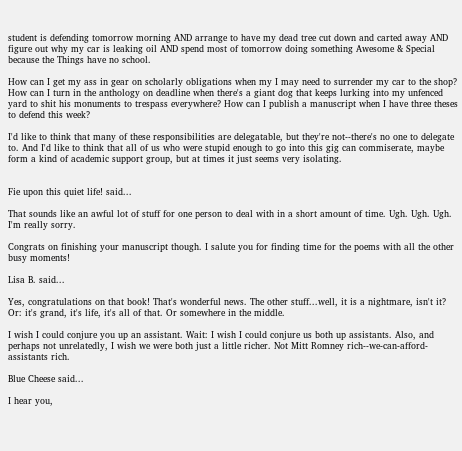student is defending tomorrow morning AND arrange to have my dead tree cut down and carted away AND figure out why my car is leaking oil AND spend most of tomorrow doing something Awesome & Special because the Things have no school.

How can I get my ass in gear on scholarly obligations when my I may need to surrender my car to the shop? How can I turn in the anthology on deadline when there's a giant dog that keeps lurking into my unfenced yard to shit his monuments to trespass everywhere? How can I publish a manuscript when I have three theses to defend this week?

I'd like to think that many of these responsibilities are delegatable, but they're not--there's no one to delegate to. And I'd like to think that all of us who were stupid enough to go into this gig can commiserate, maybe form a kind of academic support group, but at times it just seems very isolating.


Fie upon this quiet life! said...

That sounds like an awful lot of stuff for one person to deal with in a short amount of time. Ugh. Ugh. Ugh. I'm really sorry.

Congrats on finishing your manuscript though. I salute you for finding time for the poems with all the other busy moments!

Lisa B. said...

Yes, congratulations on that book! That's wonderful news. The other stuff...well, it is a nightmare, isn't it? Or: it's grand, it's life, it's all of that. Or somewhere in the middle.

I wish I could conjure you up an assistant. Wait: I wish I could conjure us both up assistants. Also, and perhaps not unrelatedly, I wish we were both just a little richer. Not Mitt Romney rich--we-can-afford-assistants rich.

Blue Cheese said...

I hear you,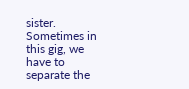sister. Sometimes in this gig, we have to separate the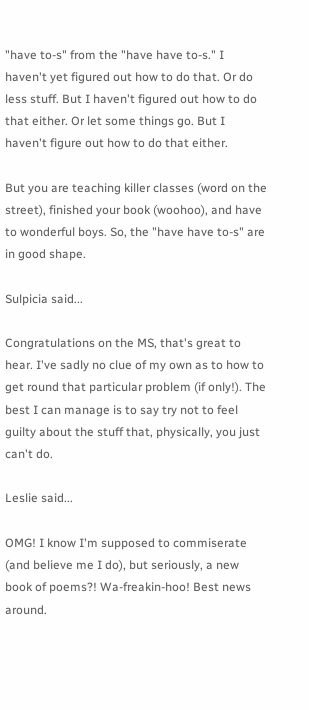"have to-s" from the "have have to-s." I haven't yet figured out how to do that. Or do less stuff. But I haven't figured out how to do that either. Or let some things go. But I haven't figure out how to do that either.

But you are teaching killer classes (word on the street), finished your book (woohoo), and have to wonderful boys. So, the "have have to-s" are in good shape.

Sulpicia said...

Congratulations on the MS, that's great to hear. I've sadly no clue of my own as to how to get round that particular problem (if only!). The best I can manage is to say try not to feel guilty about the stuff that, physically, you just can't do.

Leslie said...

OMG! I know I'm supposed to commiserate (and believe me I do), but seriously, a new book of poems?! Wa-freakin-hoo! Best news around.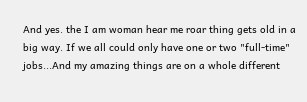And yes. the I am woman hear me roar thing gets old in a big way. If we all could only have one or two "full-time" jobs...And my amazing things are on a whole different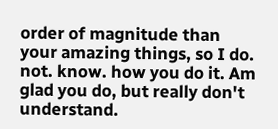order of magnitude than your amazing things, so I do. not. know. how you do it. Am glad you do, but really don't understand.